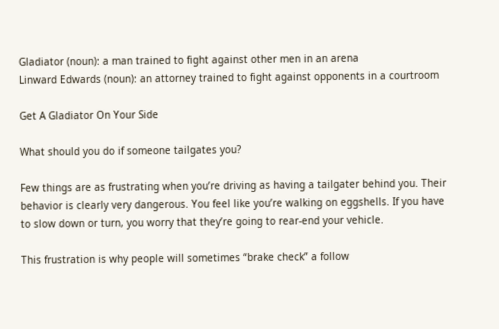Gladiator (noun): a man trained to fight against other men in an arena
Linward Edwards (noun): an attorney trained to fight against opponents in a courtroom

Get A Gladiator On Your Side

What should you do if someone tailgates you?

Few things are as frustrating when you’re driving as having a tailgater behind you. Their behavior is clearly very dangerous. You feel like you’re walking on eggshells. If you have to slow down or turn, you worry that they’re going to rear-end your vehicle.

This frustration is why people will sometimes “brake check” a follow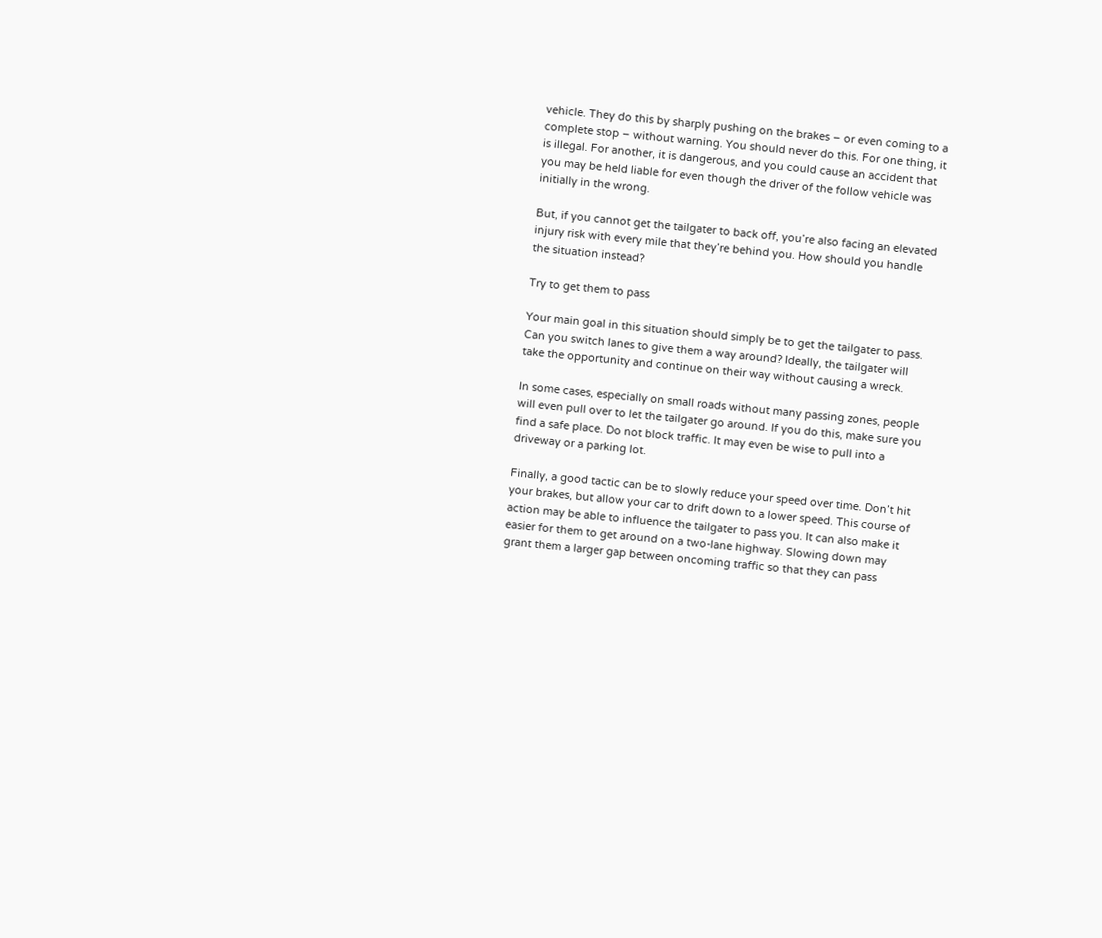vehicle. They do this by sharply pushing on the brakes – or even coming to a complete stop – without warning. You should never do this. For one thing, it is illegal. For another, it is dangerous, and you could cause an accident that you may be held liable for even though the driver of the follow vehicle was initially in the wrong.

But, if you cannot get the tailgater to back off, you’re also facing an elevated injury risk with every mile that they’re behind you. How should you handle the situation instead?

Try to get them to pass

Your main goal in this situation should simply be to get the tailgater to pass. Can you switch lanes to give them a way around? Ideally, the tailgater will take the opportunity and continue on their way without causing a wreck.

In some cases, especially on small roads without many passing zones, people will even pull over to let the tailgater go around. If you do this, make sure you find a safe place. Do not block traffic. It may even be wise to pull into a driveway or a parking lot.

Finally, a good tactic can be to slowly reduce your speed over time. Don’t hit your brakes, but allow your car to drift down to a lower speed. This course of action may be able to influence the tailgater to pass you. It can also make it easier for them to get around on a two-lane highway. Slowing down may grant them a larger gap between oncoming traffic so that they can pass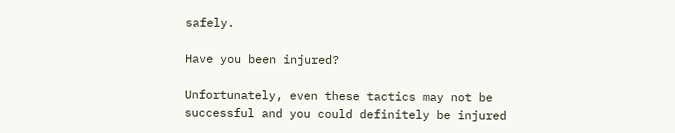safely.

Have you been injured?

Unfortunately, even these tactics may not be successful and you could definitely be injured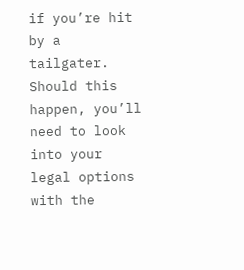if you’re hit by a tailgater. Should this happen, you’ll need to look into your legal options with the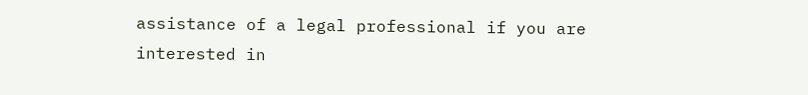assistance of a legal professional if you are interested in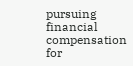pursuing financial compensation for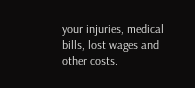your injuries, medical bills, lost wages and other costs.